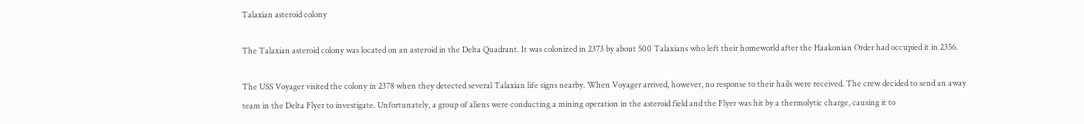Talaxian asteroid colony

The Talaxian asteroid colony was located on an asteroid in the Delta Quadrant. It was colonized in 2373 by about 500 Talaxians who left their homeworld after the Haakonian Order had occupied it in 2356.

The USS Voyager visited the colony in 2378 when they detected several Talaxian life signs nearby. When Voyager arrived, however, no response to their hails were received. The crew decided to send an away team in the Delta Flyer to investigate. Unfortunately, a group of aliens were conducting a mining operation in the asteroid field and the Flyer was hit by a thermolytic charge, causing it to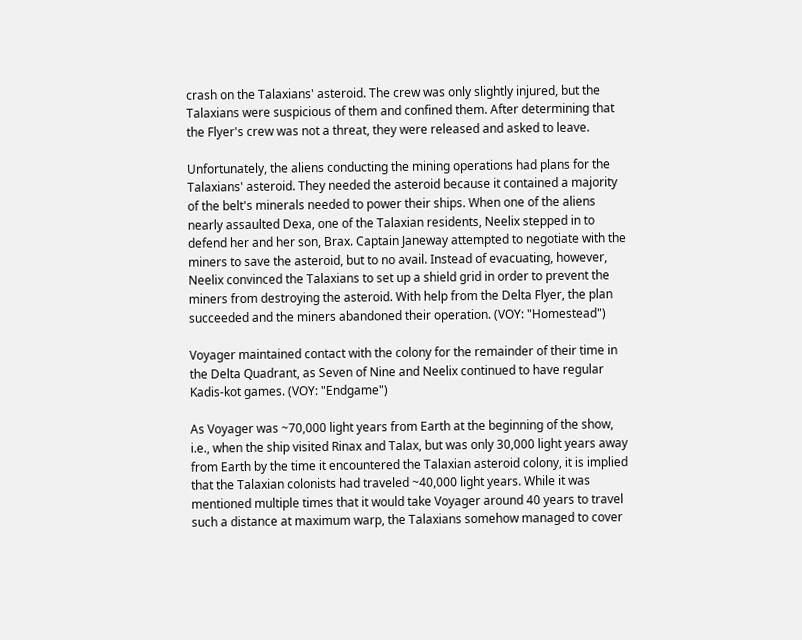crash on the Talaxians' asteroid. The crew was only slightly injured, but the Talaxians were suspicious of them and confined them. After determining that the Flyer's crew was not a threat, they were released and asked to leave.

Unfortunately, the aliens conducting the mining operations had plans for the Talaxians' asteroid. They needed the asteroid because it contained a majority of the belt's minerals needed to power their ships. When one of the aliens nearly assaulted Dexa, one of the Talaxian residents, Neelix stepped in to defend her and her son, Brax. Captain Janeway attempted to negotiate with the miners to save the asteroid, but to no avail. Instead of evacuating, however, Neelix convinced the Talaxians to set up a shield grid in order to prevent the miners from destroying the asteroid. With help from the Delta Flyer, the plan succeeded and the miners abandoned their operation. (VOY: "Homestead")

Voyager maintained contact with the colony for the remainder of their time in the Delta Quadrant, as Seven of Nine and Neelix continued to have regular Kadis-kot games. (VOY: "Endgame")

As Voyager was ~70,000 light years from Earth at the beginning of the show, i.e., when the ship visited Rinax and Talax, but was only 30,000 light years away from Earth by the time it encountered the Talaxian asteroid colony, it is implied that the Talaxian colonists had traveled ~40,000 light years. While it was mentioned multiple times that it would take Voyager around 40 years to travel such a distance at maximum warp, the Talaxians somehow managed to cover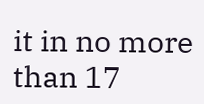it in no more than 17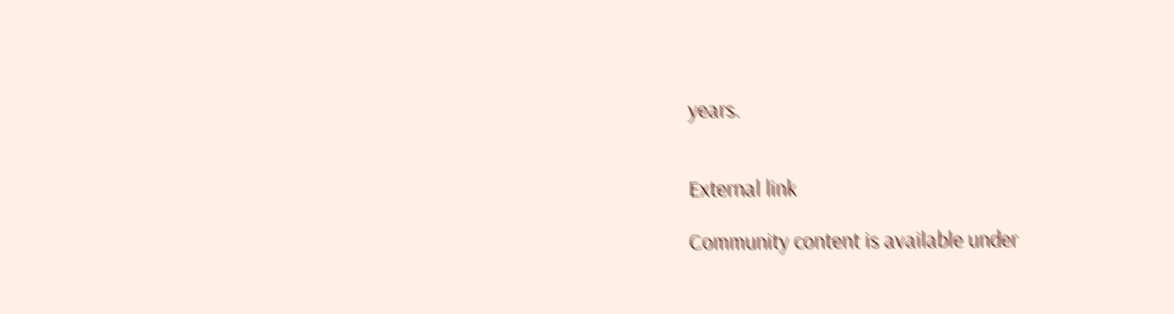years.


External link

Community content is available under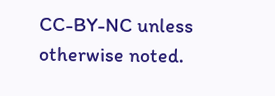CC-BY-NC unless otherwise noted.